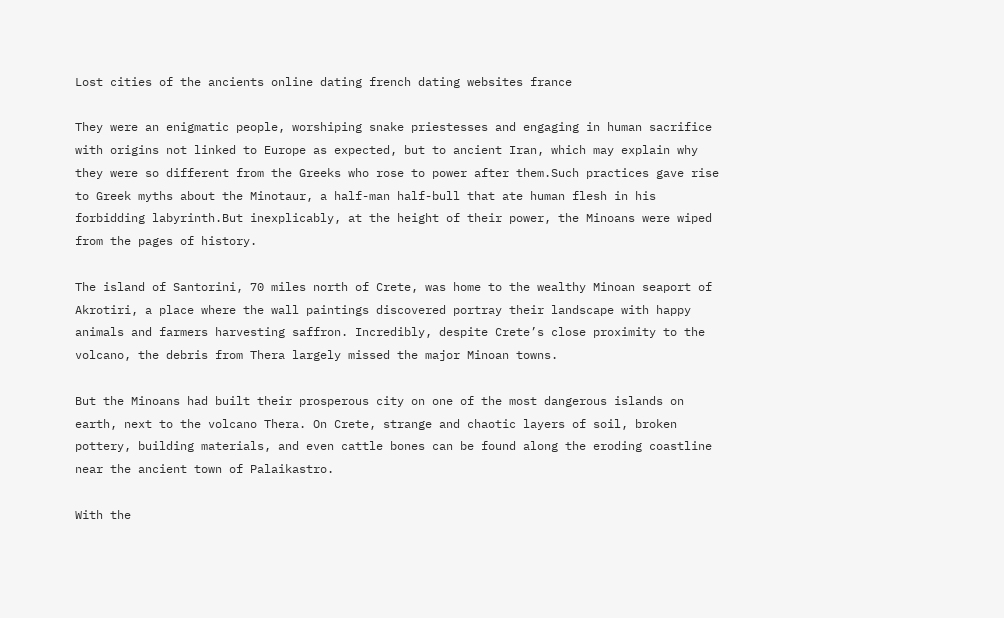Lost cities of the ancients online dating french dating websites france

They were an enigmatic people, worshiping snake priestesses and engaging in human sacrifice with origins not linked to Europe as expected, but to ancient Iran, which may explain why they were so different from the Greeks who rose to power after them.Such practices gave rise to Greek myths about the Minotaur, a half-man half-bull that ate human flesh in his forbidding labyrinth.But inexplicably, at the height of their power, the Minoans were wiped from the pages of history.

The island of Santorini, 70 miles north of Crete, was home to the wealthy Minoan seaport of Akrotiri, a place where the wall paintings discovered portray their landscape with happy animals and farmers harvesting saffron. Incredibly, despite Crete’s close proximity to the volcano, the debris from Thera largely missed the major Minoan towns.

But the Minoans had built their prosperous city on one of the most dangerous islands on earth, next to the volcano Thera. On Crete, strange and chaotic layers of soil, broken pottery, building materials, and even cattle bones can be found along the eroding coastline near the ancient town of Palaikastro.

With the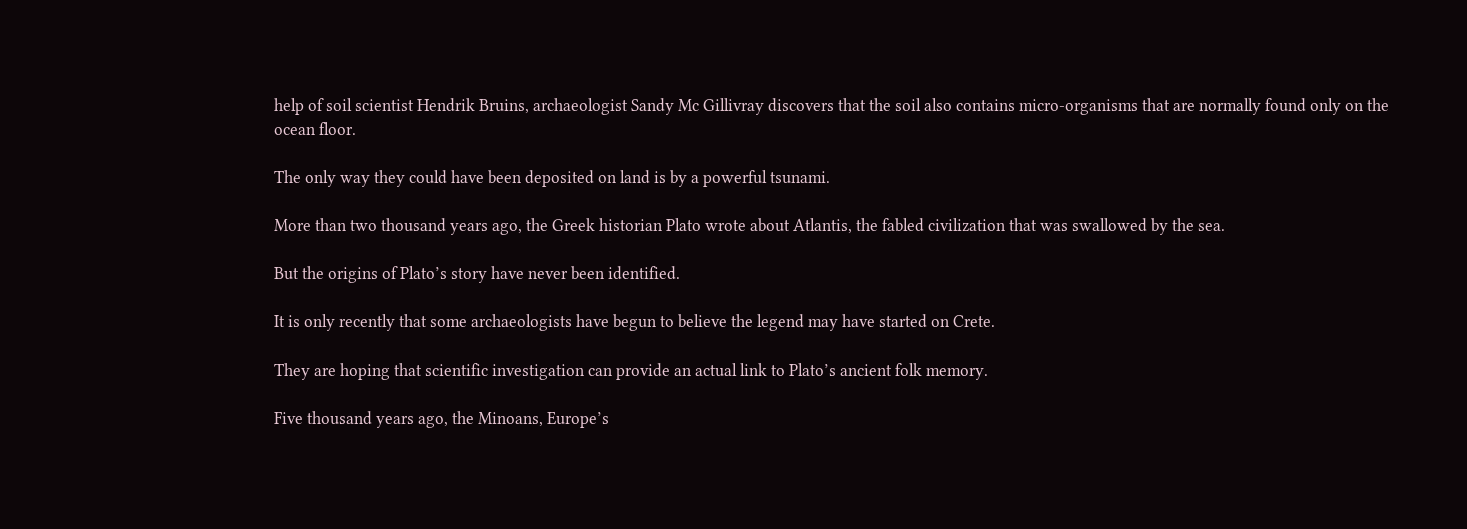help of soil scientist Hendrik Bruins, archaeologist Sandy Mc Gillivray discovers that the soil also contains micro-organisms that are normally found only on the ocean floor.

The only way they could have been deposited on land is by a powerful tsunami.

More than two thousand years ago, the Greek historian Plato wrote about Atlantis, the fabled civilization that was swallowed by the sea.

But the origins of Plato’s story have never been identified.

It is only recently that some archaeologists have begun to believe the legend may have started on Crete.

They are hoping that scientific investigation can provide an actual link to Plato’s ancient folk memory.

Five thousand years ago, the Minoans, Europe’s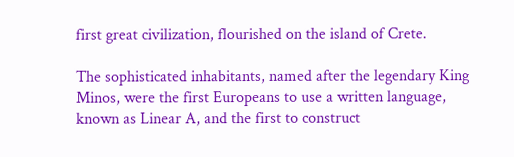first great civilization, flourished on the island of Crete.

The sophisticated inhabitants, named after the legendary King Minos, were the first Europeans to use a written language, known as Linear A, and the first to construct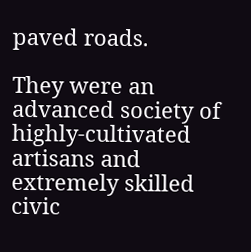paved roads.

They were an advanced society of highly-cultivated artisans and extremely skilled civic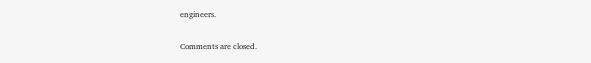engineers.

Comments are closed.